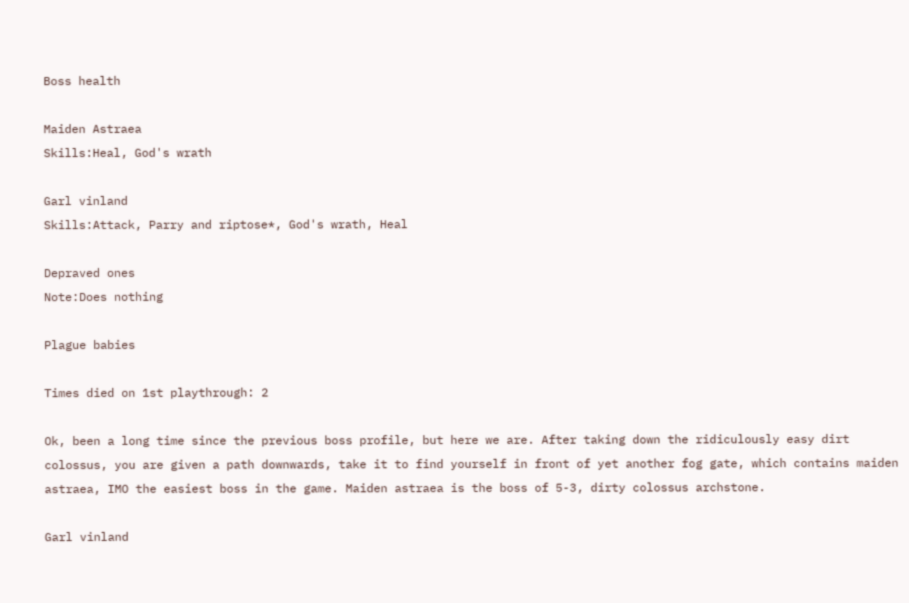Boss health

Maiden Astraea
Skills:Heal, God's wrath

Garl vinland
Skills:Attack, Parry and riptose*, God's wrath, Heal

Depraved ones
Note:Does nothing

Plague babies

Times died on 1st playthrough: 2

Ok, been a long time since the previous boss profile, but here we are. After taking down the ridiculously easy dirt colossus, you are given a path downwards, take it to find yourself in front of yet another fog gate, which contains maiden astraea, IMO the easiest boss in the game. Maiden astraea is the boss of 5-3, dirty colossus archstone.

Garl vinland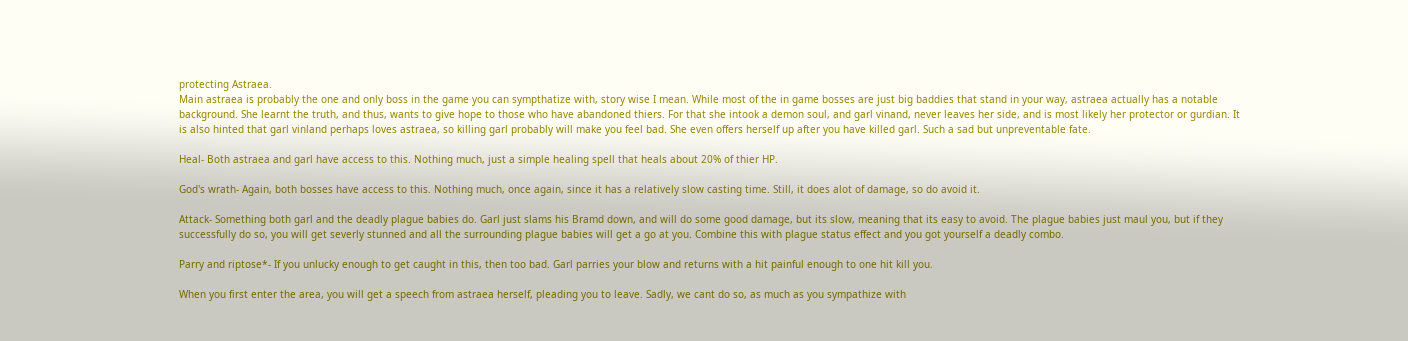protecting Astraea.
Main astraea is probably the one and only boss in the game you can sympthatize with, story wise I mean. While most of the in game bosses are just big baddies that stand in your way, astraea actually has a notable background. She learnt the truth, and thus, wants to give hope to those who have abandoned thiers. For that she intook a demon soul, and garl vinand, never leaves her side, and is most likely her protector or gurdian. It is also hinted that garl vinland perhaps loves astraea, so killing garl probably will make you feel bad. She even offers herself up after you have killed garl. Such a sad but unpreventable fate.

Heal- Both astraea and garl have access to this. Nothing much, just a simple healing spell that heals about 20% of thier HP.

God's wrath- Again, both bosses have access to this. Nothing much, once again, since it has a relatively slow casting time. Still, it does alot of damage, so do avoid it.

Attack- Something both garl and the deadly plague babies do. Garl just slams his Bramd down, and will do some good damage, but its slow, meaning that its easy to avoid. The plague babies just maul you, but if they successfully do so, you will get severly stunned and all the surrounding plague babies will get a go at you. Combine this with plague status effect and you got yourself a deadly combo.

Parry and riptose*- If you unlucky enough to get caught in this, then too bad. Garl parries your blow and returns with a hit painful enough to one hit kill you.

When you first enter the area, you will get a speech from astraea herself, pleading you to leave. Sadly, we cant do so, as much as you sympathize with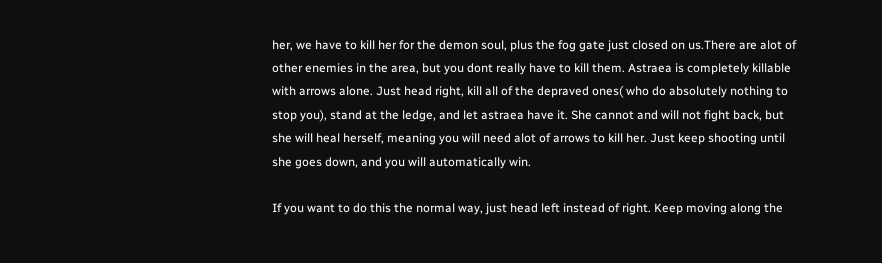her, we have to kill her for the demon soul, plus the fog gate just closed on us.There are alot of other enemies in the area, but you dont really have to kill them. Astraea is completely killable with arrows alone. Just head right, kill all of the depraved ones( who do absolutely nothing to stop you), stand at the ledge, and let astraea have it. She cannot and will not fight back, but she will heal herself, meaning you will need alot of arrows to kill her. Just keep shooting until she goes down, and you will automatically win.

If you want to do this the normal way, just head left instead of right. Keep moving along the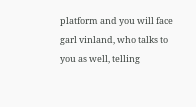platform and you will face garl vinland, who talks to you as well, telling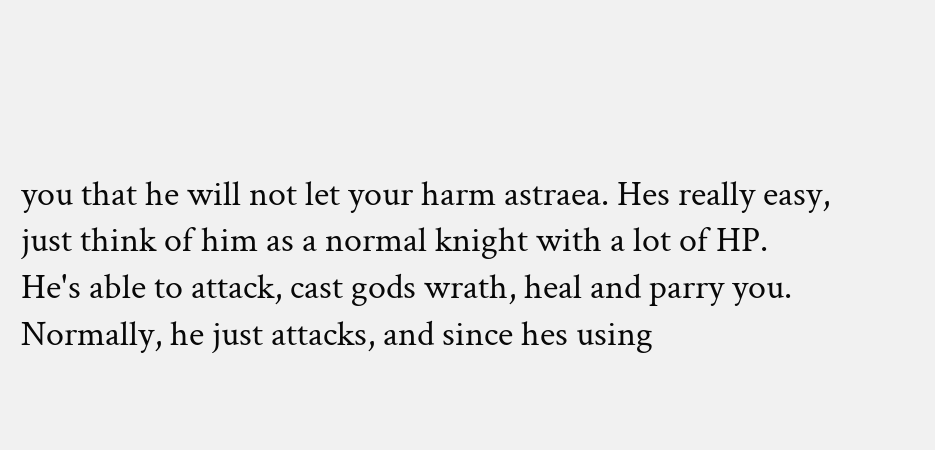you that he will not let your harm astraea. Hes really easy, just think of him as a normal knight with a lot of HP. He's able to attack, cast gods wrath, heal and parry you. Normally, he just attacks, and since hes using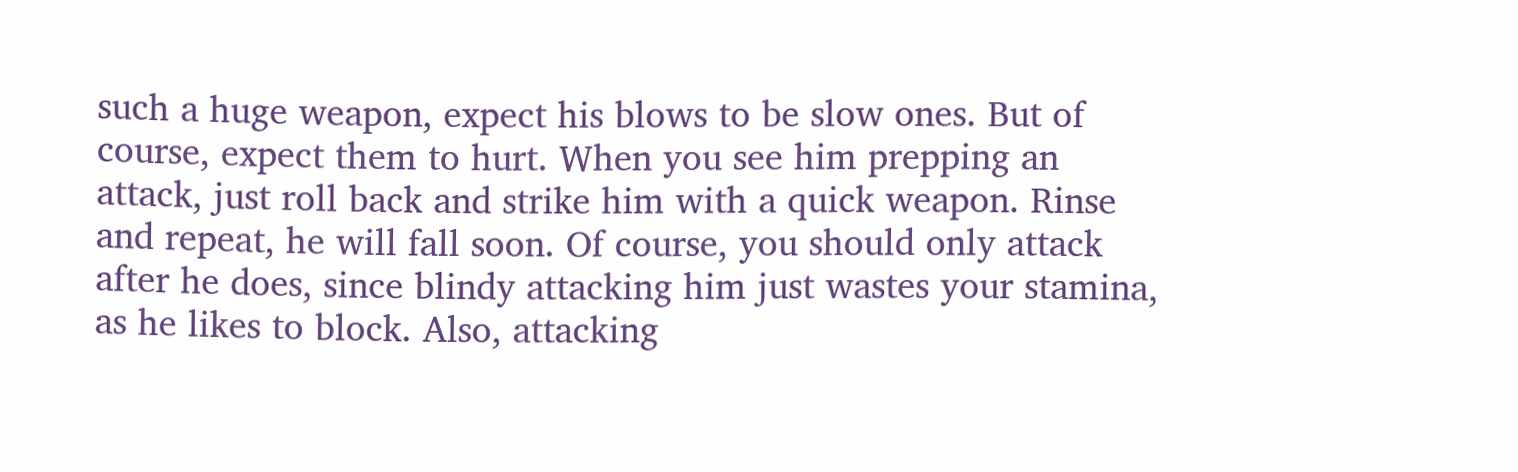such a huge weapon, expect his blows to be slow ones. But of course, expect them to hurt. When you see him prepping an attack, just roll back and strike him with a quick weapon. Rinse and repeat, he will fall soon. Of course, you should only attack after he does, since blindy attacking him just wastes your stamina, as he likes to block. Also, attacking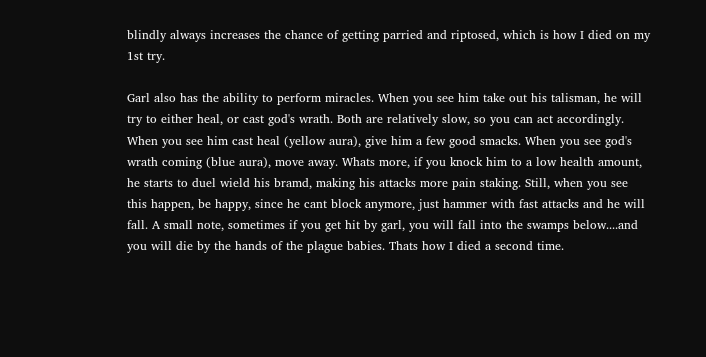blindly always increases the chance of getting parried and riptosed, which is how I died on my 1st try.

Garl also has the ability to perform miracles. When you see him take out his talisman, he will try to either heal, or cast god's wrath. Both are relatively slow, so you can act accordingly. When you see him cast heal (yellow aura), give him a few good smacks. When you see god's wrath coming (blue aura), move away. Whats more, if you knock him to a low health amount, he starts to duel wield his bramd, making his attacks more pain staking. Still, when you see this happen, be happy, since he cant block anymore, just hammer with fast attacks and he will fall. A small note, sometimes if you get hit by garl, you will fall into the swamps below....and you will die by the hands of the plague babies. Thats how I died a second time.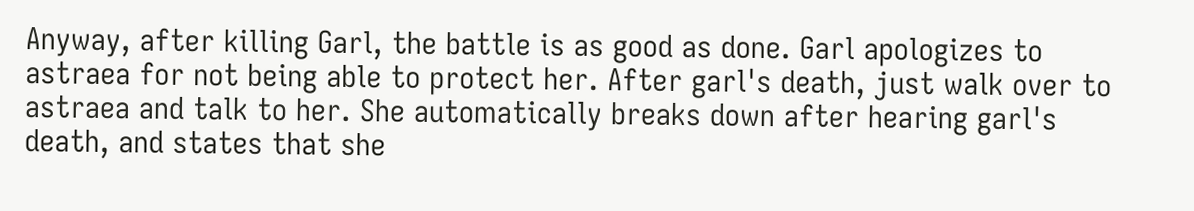Anyway, after killing Garl, the battle is as good as done. Garl apologizes to astraea for not being able to protect her. After garl's death, just walk over to astraea and talk to her. She automatically breaks down after hearing garl's death, and states that she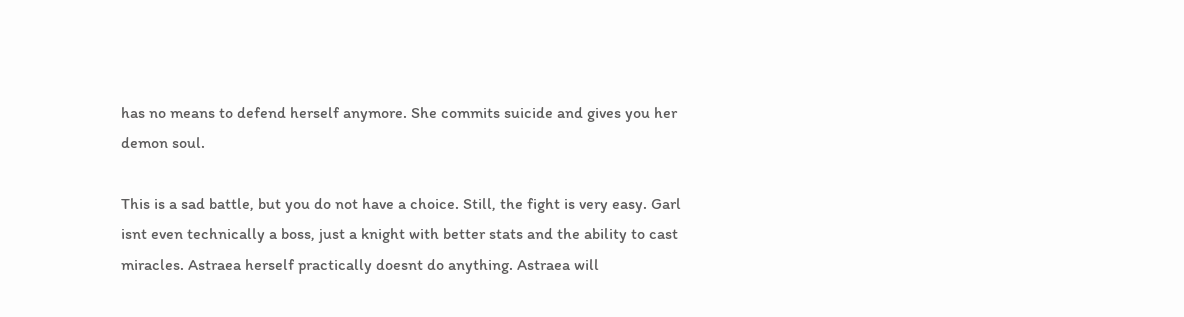has no means to defend herself anymore. She commits suicide and gives you her demon soul.

This is a sad battle, but you do not have a choice. Still, the fight is very easy. Garl isnt even technically a boss, just a knight with better stats and the ability to cast miracles. Astraea herself practically doesnt do anything. Astraea will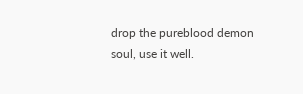drop the pureblood demon soul, use it well.